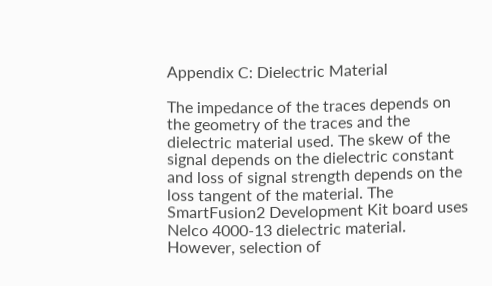Appendix C: Dielectric Material

The impedance of the traces depends on the geometry of the traces and the dielectric material used. The skew of the signal depends on the dielectric constant and loss of signal strength depends on the loss tangent of the material. The SmartFusion2 Development Kit board uses Nelco 4000-13 dielectric material. However, selection of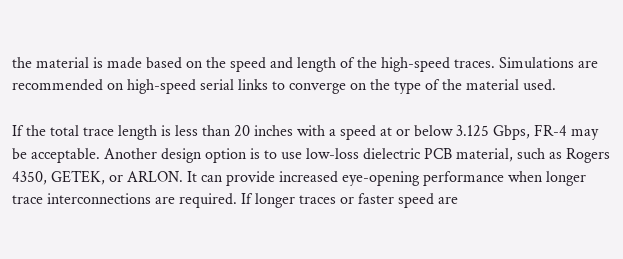the material is made based on the speed and length of the high-speed traces. Simulations are recommended on high-speed serial links to converge on the type of the material used.

If the total trace length is less than 20 inches with a speed at or below 3.125 Gbps, FR-4 may be acceptable. Another design option is to use low-loss dielectric PCB material, such as Rogers 4350, GETEK, or ARLON. It can provide increased eye-opening performance when longer trace interconnections are required. If longer traces or faster speed are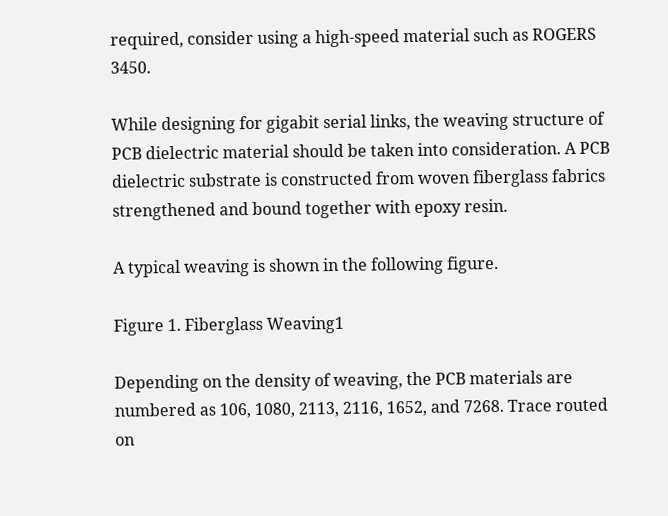required, consider using a high-speed material such as ROGERS 3450.

While designing for gigabit serial links, the weaving structure of PCB dielectric material should be taken into consideration. A PCB dielectric substrate is constructed from woven fiberglass fabrics strengthened and bound together with epoxy resin.

A typical weaving is shown in the following figure.

Figure 1. Fiberglass Weaving1

Depending on the density of weaving, the PCB materials are numbered as 106, 1080, 2113, 2116, 1652, and 7268. Trace routed on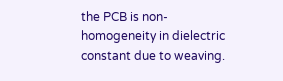the PCB is non-homogeneity in dielectric constant due to weaving.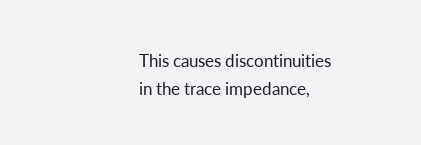This causes discontinuities in the trace impedance,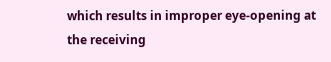which results in improper eye-opening at the receiving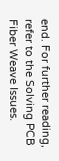end. For further reading, refer to the Solving PCB Fiber Weave Issues.